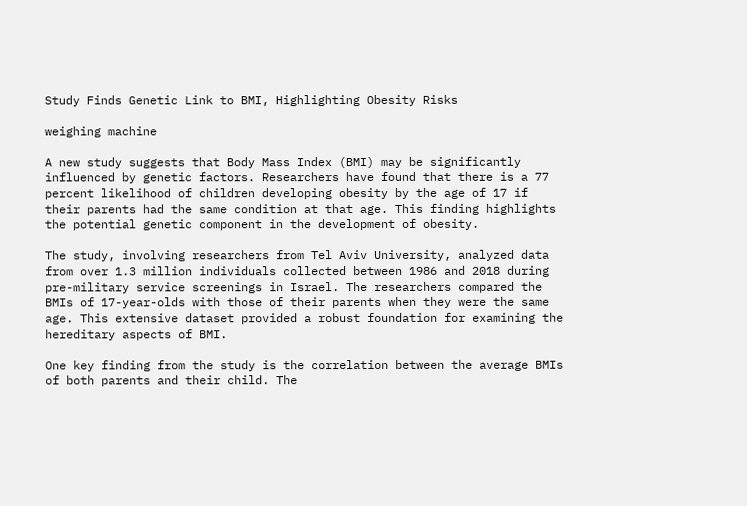Study Finds Genetic Link to BMI, Highlighting Obesity Risks

weighing machine

A new study suggests that Body Mass Index (BMI) may be significantly influenced by genetic factors. Researchers have found that there is a 77 percent likelihood of children developing obesity by the age of 17 if their parents had the same condition at that age. This finding highlights the potential genetic component in the development of obesity.

The study, involving researchers from Tel Aviv University, analyzed data from over 1.3 million individuals collected between 1986 and 2018 during pre-military service screenings in Israel. The researchers compared the BMIs of 17-year-olds with those of their parents when they were the same age. This extensive dataset provided a robust foundation for examining the hereditary aspects of BMI.

One key finding from the study is the correlation between the average BMIs of both parents and their child. The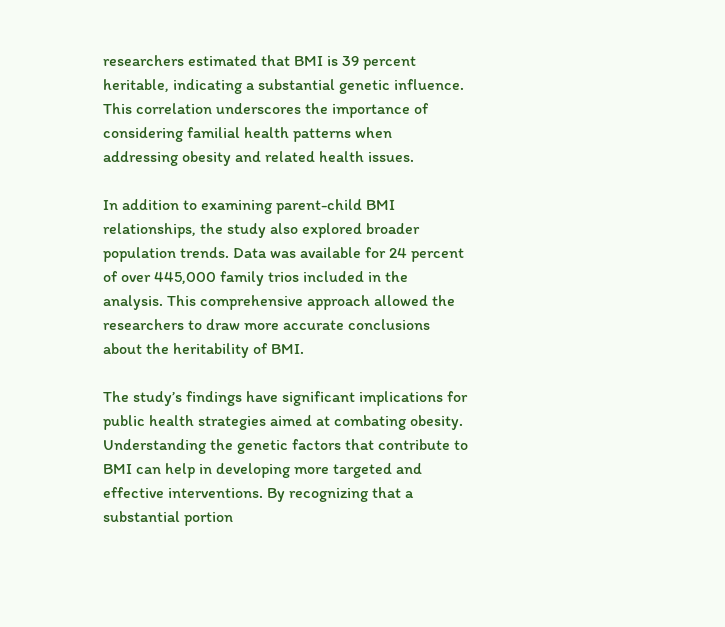researchers estimated that BMI is 39 percent heritable, indicating a substantial genetic influence. This correlation underscores the importance of considering familial health patterns when addressing obesity and related health issues.

In addition to examining parent-child BMI relationships, the study also explored broader population trends. Data was available for 24 percent of over 445,000 family trios included in the analysis. This comprehensive approach allowed the researchers to draw more accurate conclusions about the heritability of BMI.

The study’s findings have significant implications for public health strategies aimed at combating obesity. Understanding the genetic factors that contribute to BMI can help in developing more targeted and effective interventions. By recognizing that a substantial portion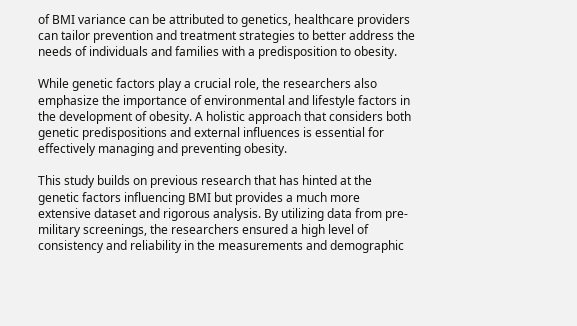of BMI variance can be attributed to genetics, healthcare providers can tailor prevention and treatment strategies to better address the needs of individuals and families with a predisposition to obesity.

While genetic factors play a crucial role, the researchers also emphasize the importance of environmental and lifestyle factors in the development of obesity. A holistic approach that considers both genetic predispositions and external influences is essential for effectively managing and preventing obesity.

This study builds on previous research that has hinted at the genetic factors influencing BMI but provides a much more extensive dataset and rigorous analysis. By utilizing data from pre-military screenings, the researchers ensured a high level of consistency and reliability in the measurements and demographic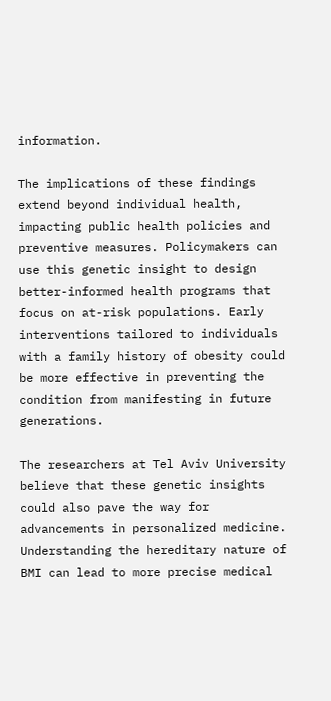information.

The implications of these findings extend beyond individual health, impacting public health policies and preventive measures. Policymakers can use this genetic insight to design better-informed health programs that focus on at-risk populations. Early interventions tailored to individuals with a family history of obesity could be more effective in preventing the condition from manifesting in future generations.

The researchers at Tel Aviv University believe that these genetic insights could also pave the way for advancements in personalized medicine. Understanding the hereditary nature of BMI can lead to more precise medical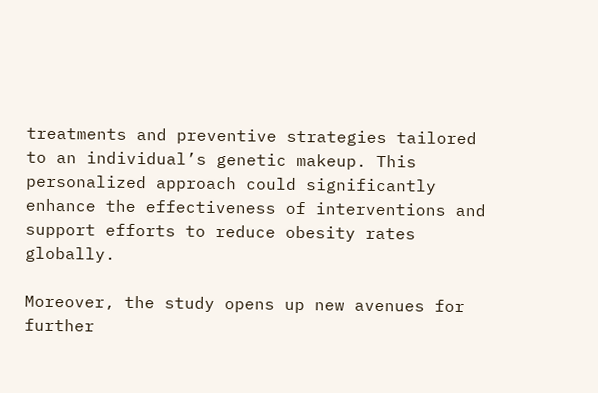treatments and preventive strategies tailored to an individual’s genetic makeup. This personalized approach could significantly enhance the effectiveness of interventions and support efforts to reduce obesity rates globally.

Moreover, the study opens up new avenues for further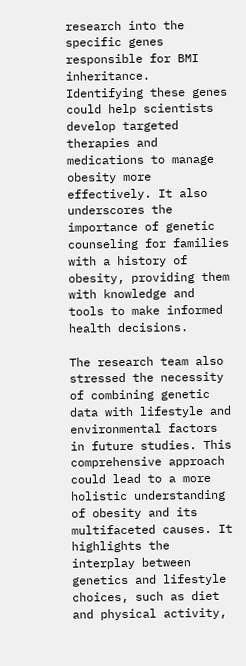research into the specific genes responsible for BMI inheritance. Identifying these genes could help scientists develop targeted therapies and medications to manage obesity more effectively. It also underscores the importance of genetic counseling for families with a history of obesity, providing them with knowledge and tools to make informed health decisions.

The research team also stressed the necessity of combining genetic data with lifestyle and environmental factors in future studies. This comprehensive approach could lead to a more holistic understanding of obesity and its multifaceted causes. It highlights the interplay between genetics and lifestyle choices, such as diet and physical activity,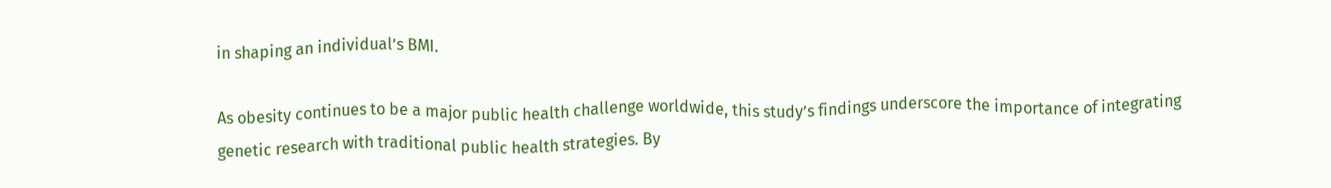in shaping an individual’s BMI.

As obesity continues to be a major public health challenge worldwide, this study’s findings underscore the importance of integrating genetic research with traditional public health strategies. By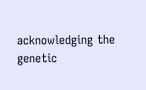acknowledging the genetic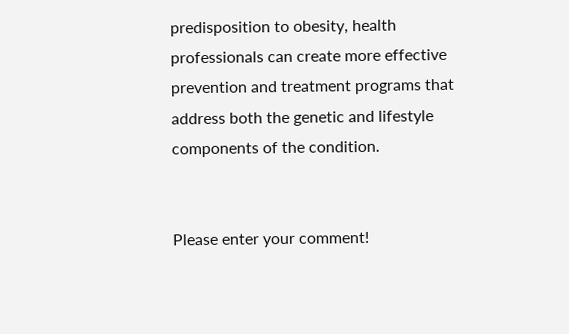predisposition to obesity, health professionals can create more effective prevention and treatment programs that address both the genetic and lifestyle components of the condition.


Please enter your comment!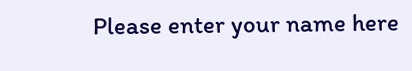Please enter your name here